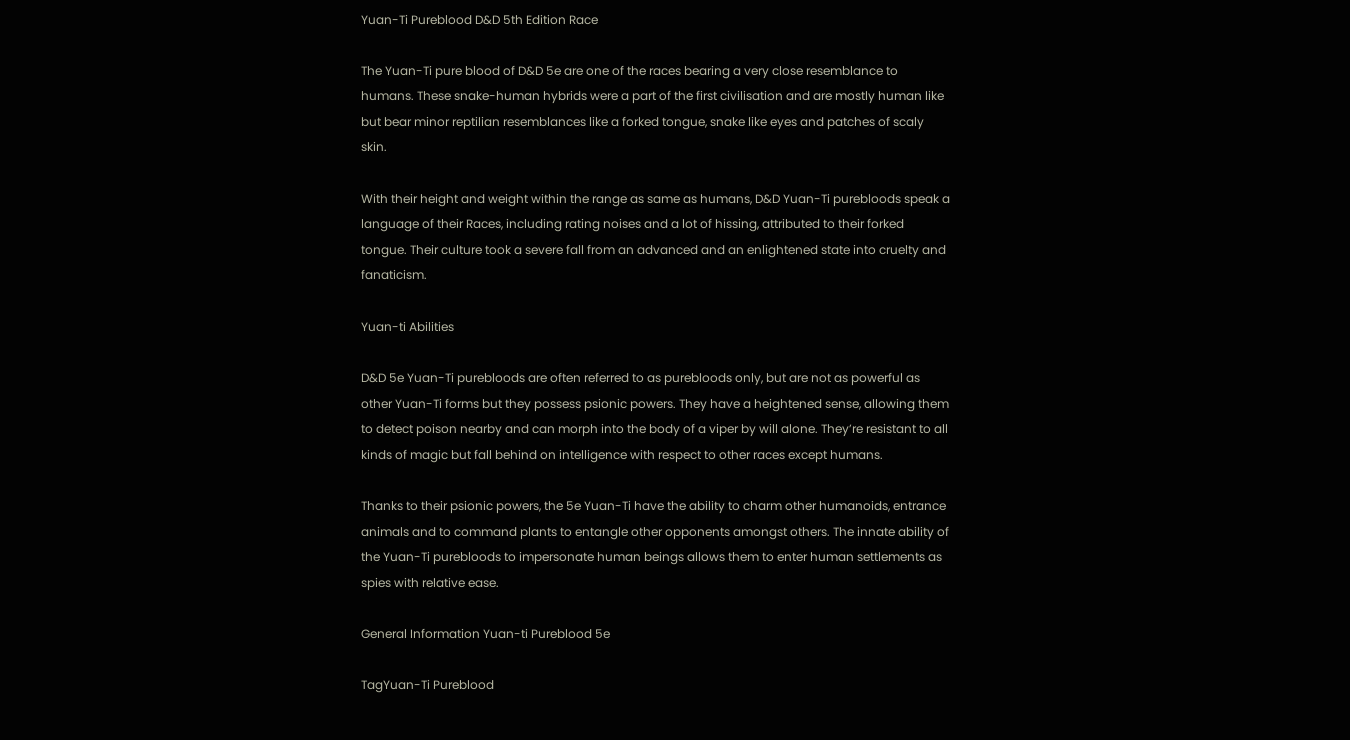Yuan-Ti Pureblood D&D 5th Edition Race

The Yuan-Ti pure blood of D&D 5e are one of the races bearing a very close resemblance to humans. These snake-human hybrids were a part of the first civilisation and are mostly human like but bear minor reptilian resemblances like a forked tongue, snake like eyes and patches of scaly skin.

With their height and weight within the range as same as humans, D&D Yuan-Ti purebloods speak a language of their Races, including rating noises and a lot of hissing, attributed to their forked tongue. Their culture took a severe fall from an advanced and an enlightened state into cruelty and fanaticism.

Yuan-ti Abilities

D&D 5e Yuan-Ti purebloods are often referred to as purebloods only, but are not as powerful as other Yuan-Ti forms but they possess psionic powers. They have a heightened sense, allowing them to detect poison nearby and can morph into the body of a viper by will alone. They’re resistant to all kinds of magic but fall behind on intelligence with respect to other races except humans.

Thanks to their psionic powers, the 5e Yuan-Ti have the ability to charm other humanoids, entrance animals and to command plants to entangle other opponents amongst others. The innate ability of the Yuan-Ti purebloods to impersonate human beings allows them to enter human settlements as spies with relative ease.

General Information Yuan-ti Pureblood 5e

TagYuan-Ti Pureblood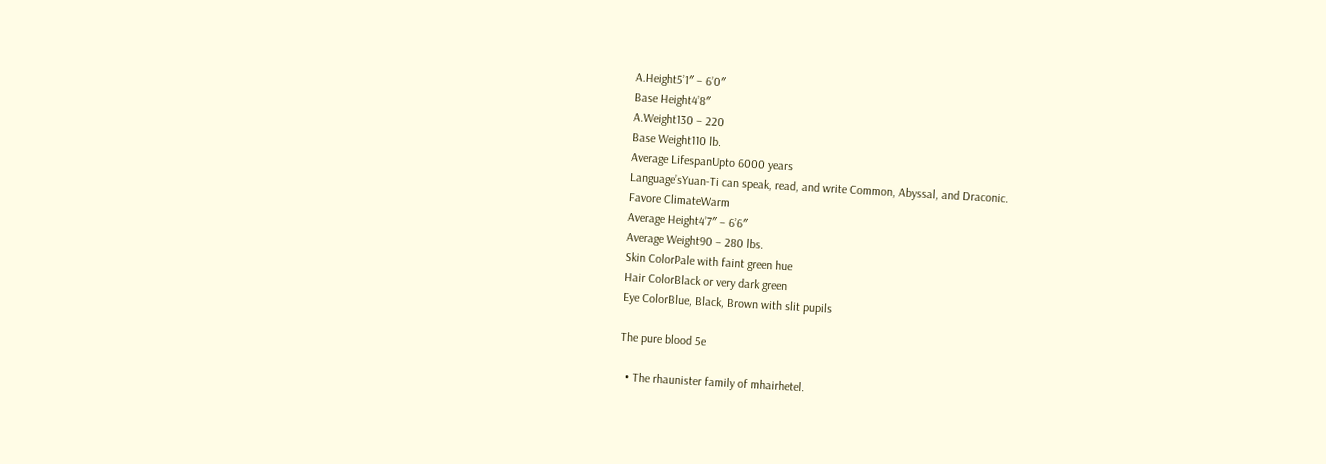A.Height5’1″ – 6’0″
Base Height4’8″
A.Weight130 – 220
Base Weight110 lb.
Average LifespanUpto 6000 years
Language’sYuan-Ti can speak, read, and write Common, Abyssal, and Draconic.
Favore ClimateWarm
Average Height4’7″ – 6’6″
Average Weight90 – 280 lbs.
Skin ColorPale with faint green hue
Hair ColorBlack or very dark green
Eye ColorBlue, Black, Brown with slit pupils

The pure blood 5e

  • The rhaunister family of mhairhetel.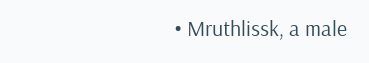• Mruthlissk, a male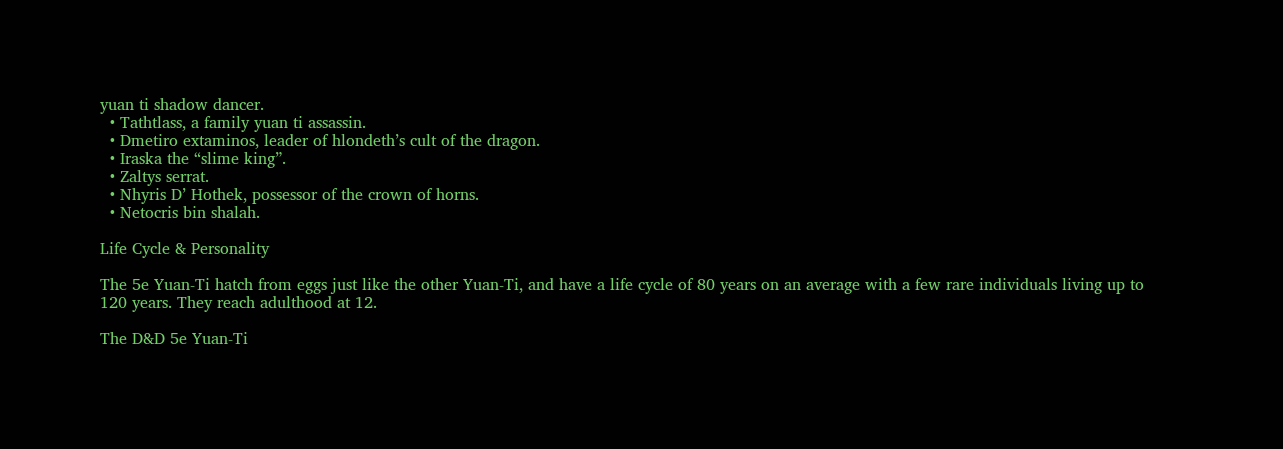yuan ti shadow dancer.
  • Tathtlass, a family yuan ti assassin.
  • Dmetiro extaminos, leader of hlondeth’s cult of the dragon.
  • Iraska the “slime king”.
  • Zaltys serrat.
  • Nhyris D’ Hothek, possessor of the crown of horns.
  • Netocris bin shalah.

Life Cycle & Personality

The 5e Yuan-Ti hatch from eggs just like the other Yuan-Ti, and have a life cycle of 80 years on an average with a few rare individuals living up to 120 years. They reach adulthood at 12.

The D&D 5e Yuan-Ti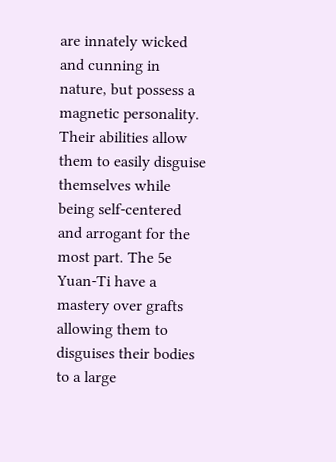are innately wicked and cunning in nature, but possess a magnetic personality. Their abilities allow them to easily disguise themselves while being self-centered and arrogant for the most part. The 5e Yuan-Ti have a mastery over grafts allowing them to disguises their bodies to a large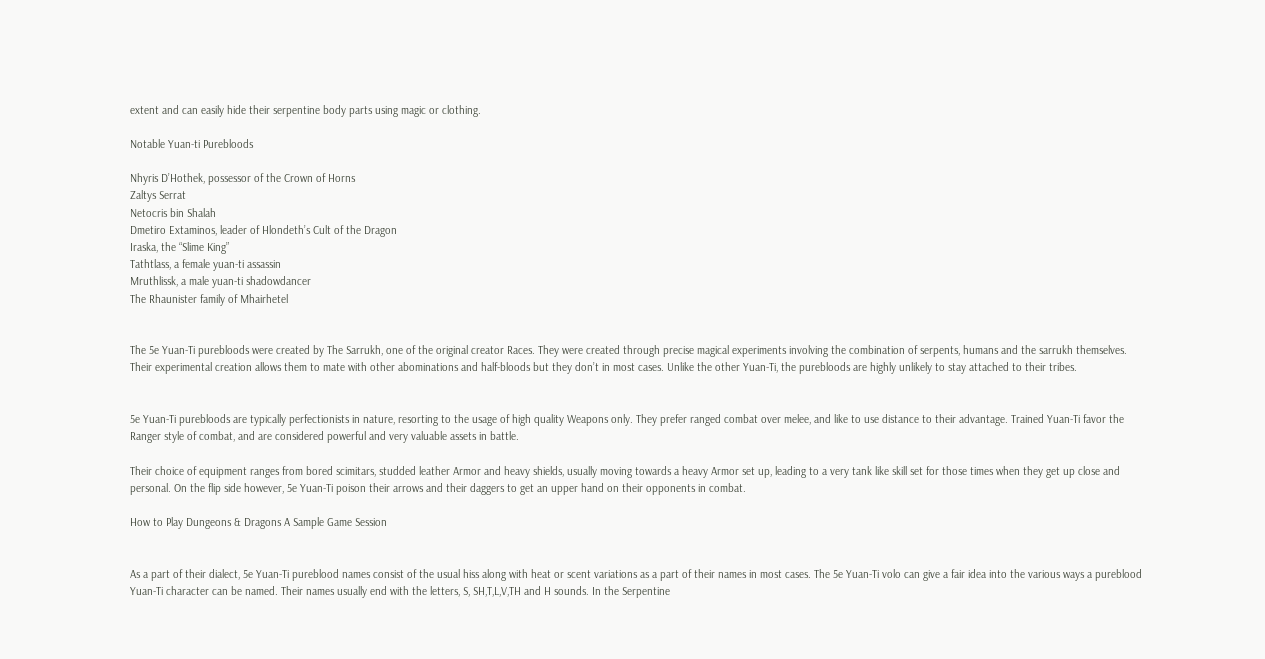extent and can easily hide their serpentine body parts using magic or clothing.

Notable Yuan-ti Purebloods

Nhyris D’Hothek, possessor of the Crown of Horns
Zaltys Serrat
Netocris bin Shalah
Dmetiro Extaminos, leader of Hlondeth’s Cult of the Dragon
Iraska, the “Slime King”
Tathtlass, a female yuan-ti assassin
Mruthlissk, a male yuan-ti shadowdancer
The Rhaunister family of Mhairhetel


The 5e Yuan-Ti purebloods were created by The Sarrukh, one of the original creator Races. They were created through precise magical experiments involving the combination of serpents, humans and the sarrukh themselves. Their experimental creation allows them to mate with other abominations and half-bloods but they don’t in most cases. Unlike the other Yuan-Ti, the purebloods are highly unlikely to stay attached to their tribes.


5e Yuan-Ti purebloods are typically perfectionists in nature, resorting to the usage of high quality Weapons only. They prefer ranged combat over melee, and like to use distance to their advantage. Trained Yuan-Ti favor the Ranger style of combat, and are considered powerful and very valuable assets in battle.

Their choice of equipment ranges from bored scimitars, studded leather Armor and heavy shields, usually moving towards a heavy Armor set up, leading to a very tank like skill set for those times when they get up close and personal. On the flip side however, 5e Yuan-Ti poison their arrows and their daggers to get an upper hand on their opponents in combat.

How to Play Dungeons & Dragons A Sample Game Session


As a part of their dialect, 5e Yuan-Ti pureblood names consist of the usual hiss along with heat or scent variations as a part of their names in most cases. The 5e Yuan-Ti volo can give a fair idea into the various ways a pureblood Yuan-Ti character can be named. Their names usually end with the letters, S, SH,T,L,V,TH and H sounds. In the Serpentine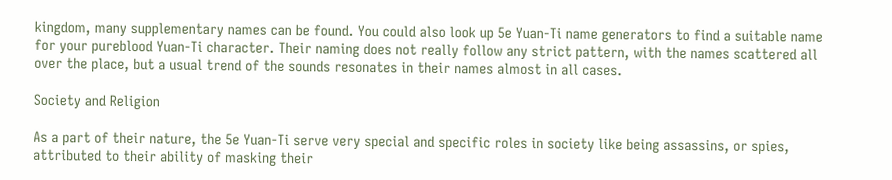kingdom, many supplementary names can be found. You could also look up 5e Yuan-Ti name generators to find a suitable name for your pureblood Yuan-Ti character. Their naming does not really follow any strict pattern, with the names scattered all over the place, but a usual trend of the sounds resonates in their names almost in all cases.

Society and Religion

As a part of their nature, the 5e Yuan-Ti serve very special and specific roles in society like being assassins, or spies, attributed to their ability of masking their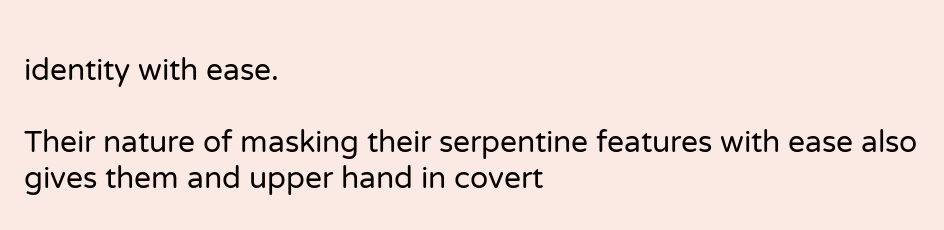identity with ease.

Their nature of masking their serpentine features with ease also gives them and upper hand in covert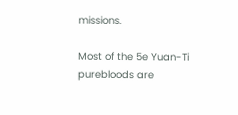missions.

Most of the 5e Yuan-Ti purebloods are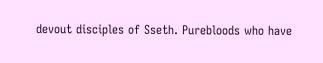devout disciples of Sseth. Purebloods who have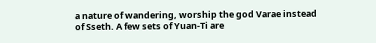a nature of wandering, worship the god Varae instead of Sseth. A few sets of Yuan-Ti are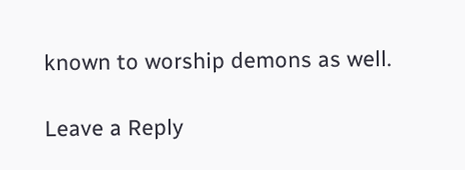known to worship demons as well.

Leave a Reply